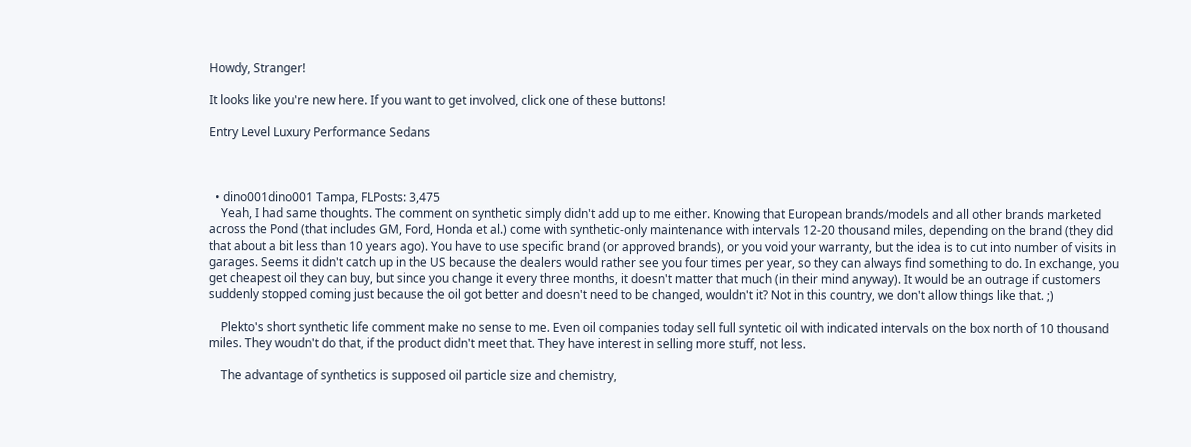Howdy, Stranger!

It looks like you're new here. If you want to get involved, click one of these buttons!

Entry Level Luxury Performance Sedans



  • dino001dino001 Tampa, FLPosts: 3,475
    Yeah, I had same thoughts. The comment on synthetic simply didn't add up to me either. Knowing that European brands/models and all other brands marketed across the Pond (that includes GM, Ford, Honda et al.) come with synthetic-only maintenance with intervals 12-20 thousand miles, depending on the brand (they did that about a bit less than 10 years ago). You have to use specific brand (or approved brands), or you void your warranty, but the idea is to cut into number of visits in garages. Seems it didn't catch up in the US because the dealers would rather see you four times per year, so they can always find something to do. In exchange, you get cheapest oil they can buy, but since you change it every three months, it doesn't matter that much (in their mind anyway). It would be an outrage if customers suddenly stopped coming just because the oil got better and doesn't need to be changed, wouldn't it? Not in this country, we don't allow things like that. ;)

    Plekto's short synthetic life comment make no sense to me. Even oil companies today sell full syntetic oil with indicated intervals on the box north of 10 thousand miles. They woudn't do that, if the product didn't meet that. They have interest in selling more stuff, not less.

    The advantage of synthetics is supposed oil particle size and chemistry,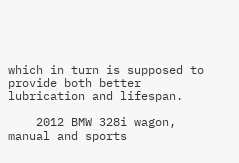which in turn is supposed to provide both better lubrication and lifespan.

    2012 BMW 328i wagon, manual and sports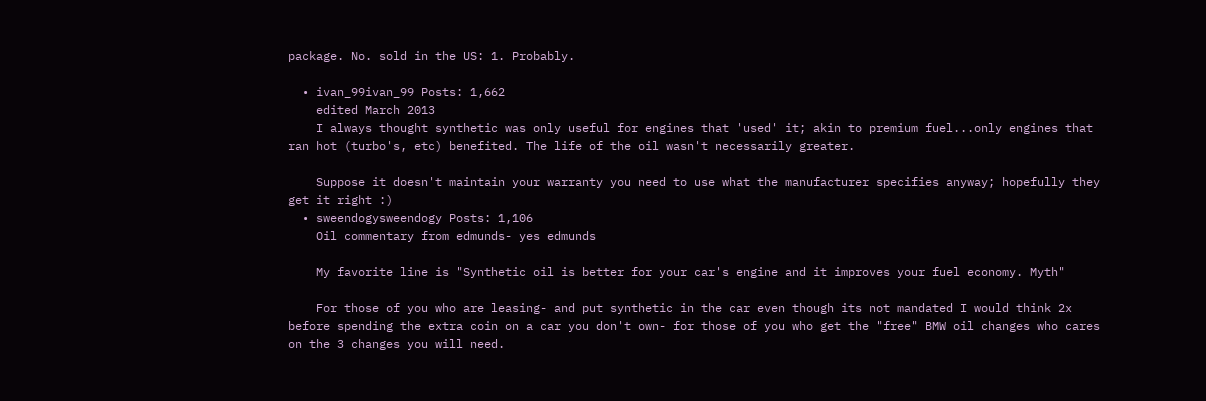package. No. sold in the US: 1. Probably.

  • ivan_99ivan_99 Posts: 1,662
    edited March 2013
    I always thought synthetic was only useful for engines that 'used' it; akin to premium fuel...only engines that ran hot (turbo's, etc) benefited. The life of the oil wasn't necessarily greater.

    Suppose it doesn't maintain your warranty you need to use what the manufacturer specifies anyway; hopefully they get it right :)
  • sweendogysweendogy Posts: 1,106
    Oil commentary from edmunds- yes edmunds

    My favorite line is "Synthetic oil is better for your car's engine and it improves your fuel economy. Myth"

    For those of you who are leasing- and put synthetic in the car even though its not mandated I would think 2x before spending the extra coin on a car you don't own- for those of you who get the "free" BMW oil changes who cares on the 3 changes you will need.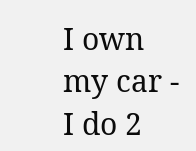I own my car - I do 2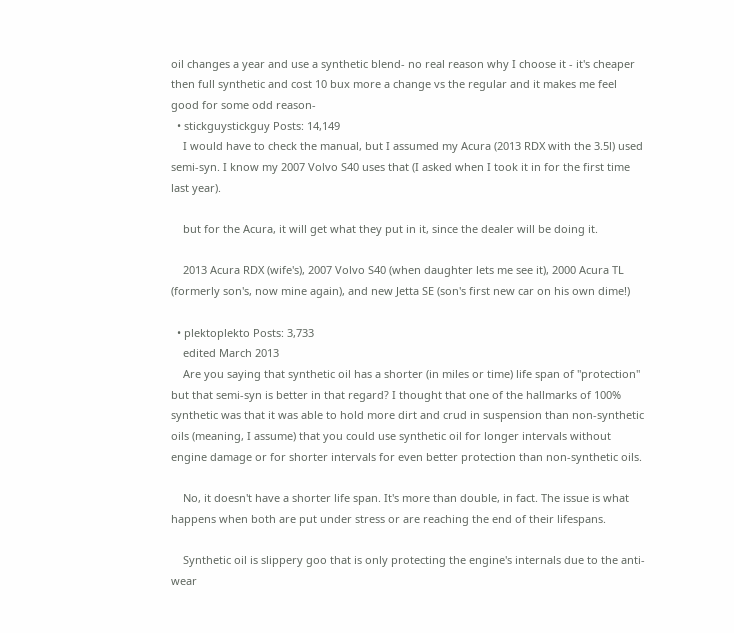oil changes a year and use a synthetic blend- no real reason why I choose it - it's cheaper then full synthetic and cost 10 bux more a change vs the regular and it makes me feel good for some odd reason-
  • stickguystickguy Posts: 14,149
    I would have to check the manual, but I assumed my Acura (2013 RDX with the 3.5l) used semi-syn. I know my 2007 Volvo S40 uses that (I asked when I took it in for the first time last year).

    but for the Acura, it will get what they put in it, since the dealer will be doing it.

    2013 Acura RDX (wife's), 2007 Volvo S40 (when daughter lets me see it), 2000 Acura TL (formerly son's, now mine again), and new Jetta SE (son's first new car on his own dime!)

  • plektoplekto Posts: 3,733
    edited March 2013
    Are you saying that synthetic oil has a shorter (in miles or time) life span of "protection" but that semi-syn is better in that regard? I thought that one of the hallmarks of 100% synthetic was that it was able to hold more dirt and crud in suspension than non-synthetic oils (meaning, I assume) that you could use synthetic oil for longer intervals without engine damage or for shorter intervals for even better protection than non-synthetic oils.

    No, it doesn't have a shorter life span. It's more than double, in fact. The issue is what happens when both are put under stress or are reaching the end of their lifespans.

    Synthetic oil is slippery goo that is only protecting the engine's internals due to the anti-wear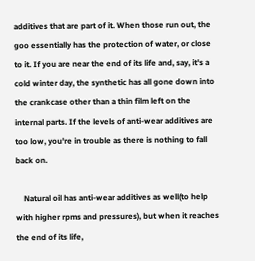additives that are part of it. When those run out, the goo essentially has the protection of water, or close to it. If you are near the end of its life and, say, it's a cold winter day, the synthetic has all gone down into the crankcase other than a thin film left on the internal parts. If the levels of anti-wear additives are too low, you're in trouble as there is nothing to fall back on.

    Natural oil has anti-wear additives as well(to help with higher rpms and pressures), but when it reaches the end of its life,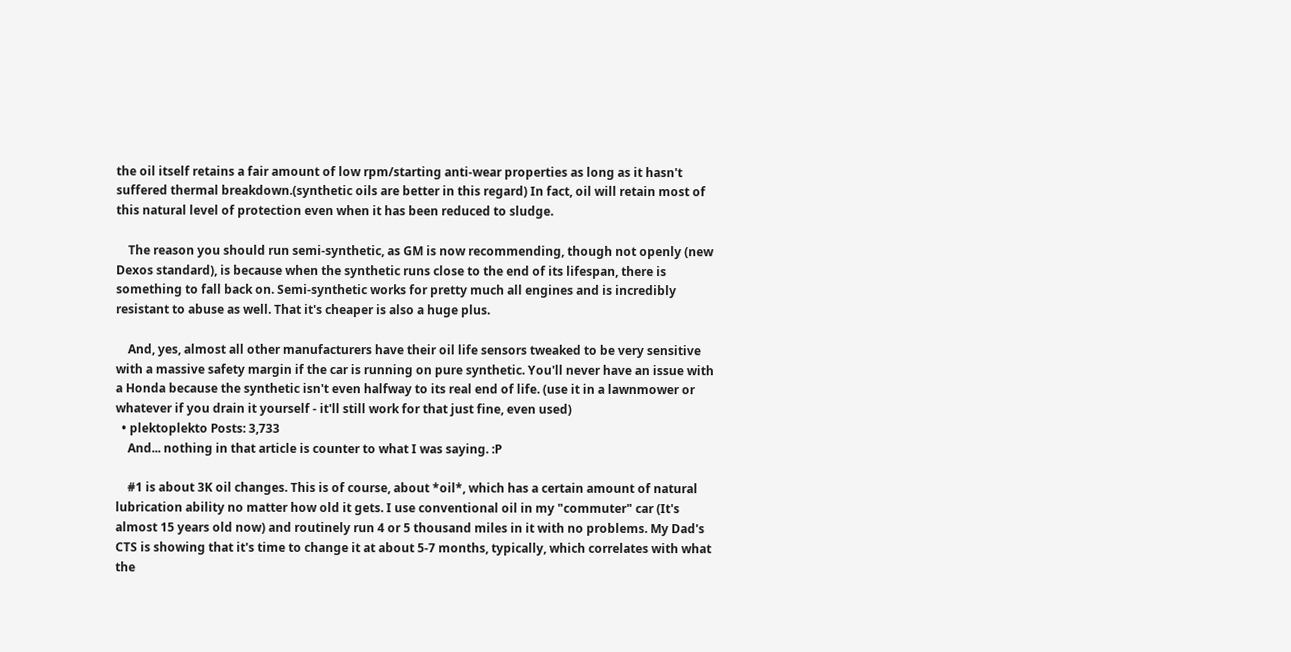the oil itself retains a fair amount of low rpm/starting anti-wear properties as long as it hasn't suffered thermal breakdown.(synthetic oils are better in this regard) In fact, oil will retain most of this natural level of protection even when it has been reduced to sludge.

    The reason you should run semi-synthetic, as GM is now recommending, though not openly (new Dexos standard), is because when the synthetic runs close to the end of its lifespan, there is something to fall back on. Semi-synthetic works for pretty much all engines and is incredibly resistant to abuse as well. That it's cheaper is also a huge plus.

    And, yes, almost all other manufacturers have their oil life sensors tweaked to be very sensitive with a massive safety margin if the car is running on pure synthetic. You'll never have an issue with a Honda because the synthetic isn't even halfway to its real end of life. (use it in a lawnmower or whatever if you drain it yourself - it'll still work for that just fine, even used)
  • plektoplekto Posts: 3,733
    And... nothing in that article is counter to what I was saying. :P

    #1 is about 3K oil changes. This is of course, about *oil*, which has a certain amount of natural lubrication ability no matter how old it gets. I use conventional oil in my "commuter" car (It's almost 15 years old now) and routinely run 4 or 5 thousand miles in it with no problems. My Dad's CTS is showing that it's time to change it at about 5-7 months, typically, which correlates with what the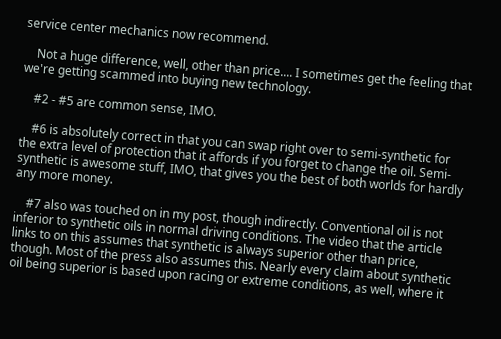service center mechanics now recommend.

    Not a huge difference, well, other than price.... I sometimes get the feeling that we're getting scammed into buying new technology.

    #2 - #5 are common sense, IMO.

    #6 is absolutely correct in that you can swap right over to semi-synthetic for the extra level of protection that it affords if you forget to change the oil. Semi-synthetic is awesome stuff, IMO, that gives you the best of both worlds for hardly any more money.

    #7 also was touched on in my post, though indirectly. Conventional oil is not inferior to synthetic oils in normal driving conditions. The video that the article links to on this assumes that synthetic is always superior other than price, though. Most of the press also assumes this. Nearly every claim about synthetic oil being superior is based upon racing or extreme conditions, as well, where it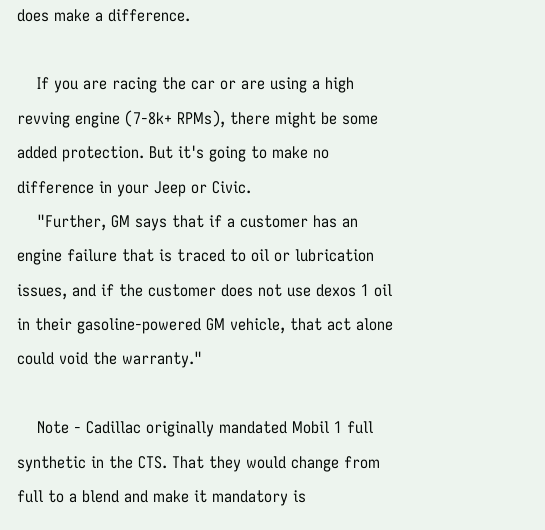does make a difference.

    If you are racing the car or are using a high revving engine (7-8k+ RPMs), there might be some added protection. But it's going to make no difference in your Jeep or Civic.
    "Further, GM says that if a customer has an engine failure that is traced to oil or lubrication issues, and if the customer does not use dexos 1 oil in their gasoline-powered GM vehicle, that act alone could void the warranty."

    Note - Cadillac originally mandated Mobil 1 full synthetic in the CTS. That they would change from full to a blend and make it mandatory is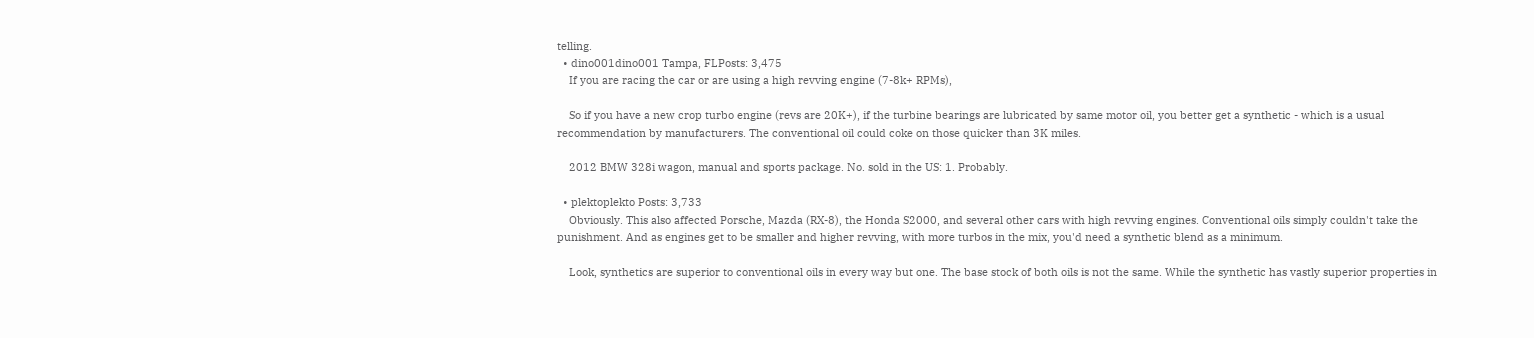telling.
  • dino001dino001 Tampa, FLPosts: 3,475
    If you are racing the car or are using a high revving engine (7-8k+ RPMs),

    So if you have a new crop turbo engine (revs are 20K+), if the turbine bearings are lubricated by same motor oil, you better get a synthetic - which is a usual recommendation by manufacturers. The conventional oil could coke on those quicker than 3K miles.

    2012 BMW 328i wagon, manual and sports package. No. sold in the US: 1. Probably.

  • plektoplekto Posts: 3,733
    Obviously. This also affected Porsche, Mazda (RX-8), the Honda S2000, and several other cars with high revving engines. Conventional oils simply couldn't take the punishment. And as engines get to be smaller and higher revving, with more turbos in the mix, you'd need a synthetic blend as a minimum.

    Look, synthetics are superior to conventional oils in every way but one. The base stock of both oils is not the same. While the synthetic has vastly superior properties in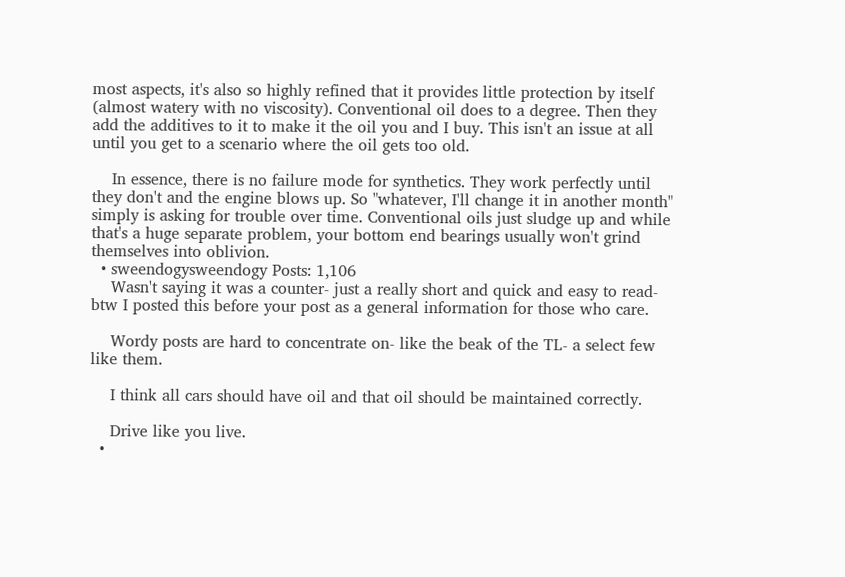most aspects, it's also so highly refined that it provides little protection by itself (almost watery with no viscosity). Conventional oil does to a degree. Then they add the additives to it to make it the oil you and I buy. This isn't an issue at all until you get to a scenario where the oil gets too old.

    In essence, there is no failure mode for synthetics. They work perfectly until they don't and the engine blows up. So "whatever, I'll change it in another month" simply is asking for trouble over time. Conventional oils just sludge up and while that's a huge separate problem, your bottom end bearings usually won't grind themselves into oblivion.
  • sweendogysweendogy Posts: 1,106
    Wasn't saying it was a counter- just a really short and quick and easy to read- btw I posted this before your post as a general information for those who care.

    Wordy posts are hard to concentrate on- like the beak of the TL- a select few like them.

    I think all cars should have oil and that oil should be maintained correctly.

    Drive like you live.
  •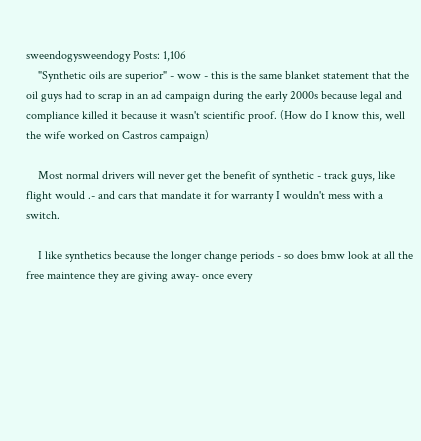sweendogysweendogy Posts: 1,106
    "Synthetic oils are superior" - wow - this is the same blanket statement that the oil guys had to scrap in an ad campaign during the early 2000s because legal and compliance killed it because it wasn't scientific proof. (How do I know this, well the wife worked on Castros campaign)

    Most normal drivers will never get the benefit of synthetic - track guys, like flight would .- and cars that mandate it for warranty I wouldn't mess with a switch.

    I like synthetics because the longer change periods - so does bmw look at all the free maintence they are giving away- once every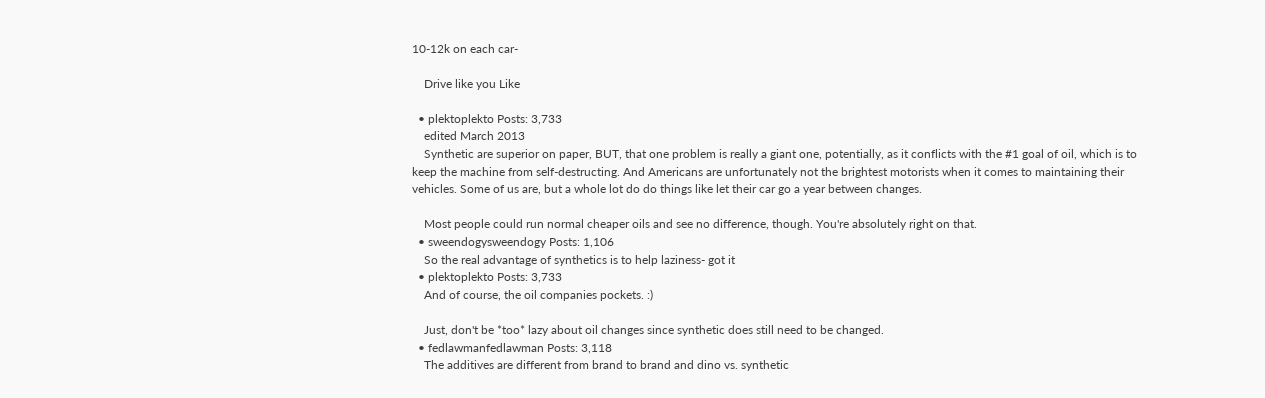10-12k on each car-

    Drive like you Like

  • plektoplekto Posts: 3,733
    edited March 2013
    Synthetic are superior on paper, BUT, that one problem is really a giant one, potentially, as it conflicts with the #1 goal of oil, which is to keep the machine from self-destructing. And Americans are unfortunately not the brightest motorists when it comes to maintaining their vehicles. Some of us are, but a whole lot do do things like let their car go a year between changes.

    Most people could run normal cheaper oils and see no difference, though. You're absolutely right on that.
  • sweendogysweendogy Posts: 1,106
    So the real advantage of synthetics is to help laziness- got it
  • plektoplekto Posts: 3,733
    And of course, the oil companies pockets. :)

    Just, don't be *too* lazy about oil changes since synthetic does still need to be changed.
  • fedlawmanfedlawman Posts: 3,118
    The additives are different from brand to brand and dino vs. synthetic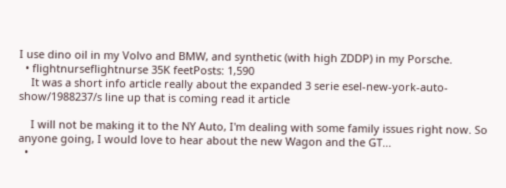I use dino oil in my Volvo and BMW, and synthetic (with high ZDDP) in my Porsche.
  • flightnurseflightnurse 35K feetPosts: 1,590
    It was a short info article really about the expanded 3 serie esel-new-york-auto-show/1988237/s line up that is coming read it article

    I will not be making it to the NY Auto, I'm dealing with some family issues right now. So anyone going, I would love to hear about the new Wagon and the GT...
  •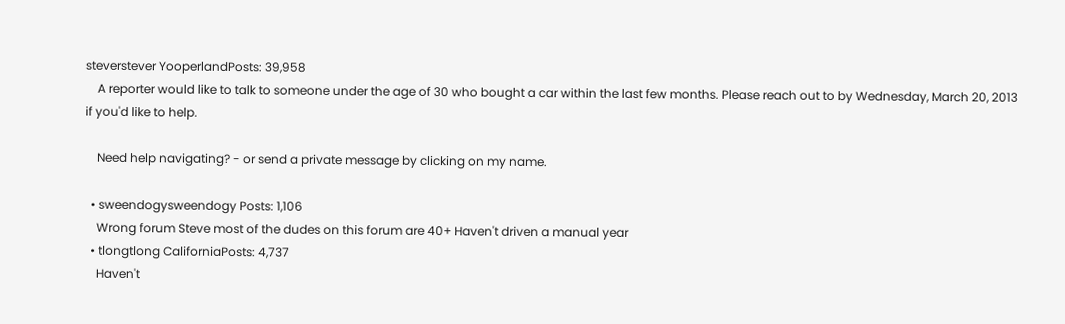steverstever YooperlandPosts: 39,958
    A reporter would like to talk to someone under the age of 30 who bought a car within the last few months. Please reach out to by Wednesday, March 20, 2013 if you'd like to help.

    Need help navigating? - or send a private message by clicking on my name.

  • sweendogysweendogy Posts: 1,106
    Wrong forum Steve most of the dudes on this forum are 40+ Haven't driven a manual year
  • tlongtlong CaliforniaPosts: 4,737
    Haven't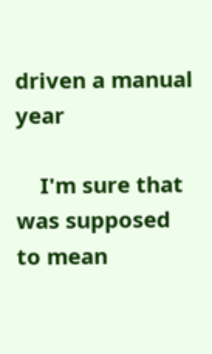driven a manual year

    I'm sure that was supposed to mean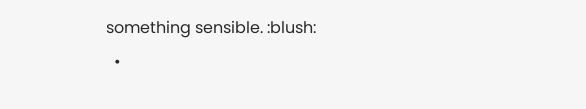something sensible. :blush:
  •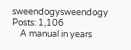sweendogysweendogy Posts: 1,106
    A manual in years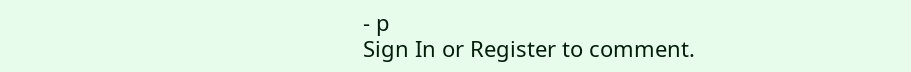- p
Sign In or Register to comment.